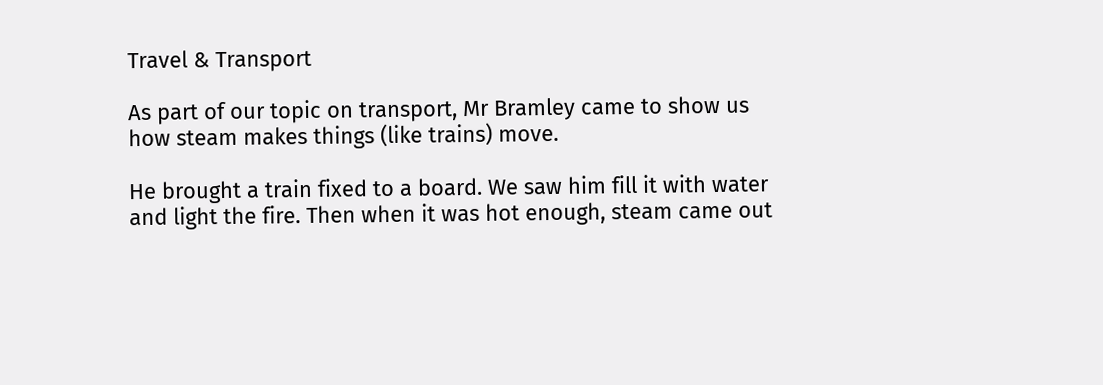Travel & Transport

As part of our topic on transport, Mr Bramley came to show us how steam makes things (like trains) move.

He brought a train fixed to a board. We saw him fill it with water and light the fire. Then when it was hot enough, steam came out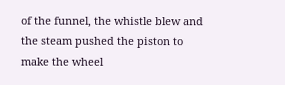of the funnel, the whistle blew and the steam pushed the piston to make the wheel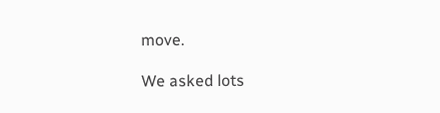move.

We asked lots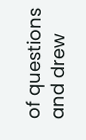of questions and drew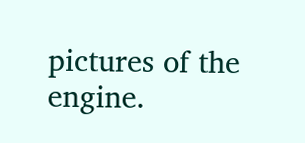pictures of the engine.